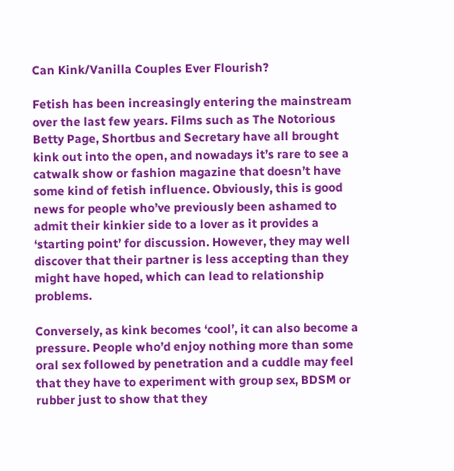Can Kink/Vanilla Couples Ever Flourish?

Fetish has been increasingly entering the mainstream over the last few years. Films such as The Notorious Betty Page, Shortbus and Secretary have all brought kink out into the open, and nowadays it’s rare to see a catwalk show or fashion magazine that doesn’t have some kind of fetish influence. Obviously, this is good news for people who’ve previously been ashamed to admit their kinkier side to a lover as it provides a ‘starting point’ for discussion. However, they may well discover that their partner is less accepting than they might have hoped, which can lead to relationship problems.

Conversely, as kink becomes ‘cool’, it can also become a pressure. People who’d enjoy nothing more than some oral sex followed by penetration and a cuddle may feel that they have to experiment with group sex, BDSM or rubber just to show that they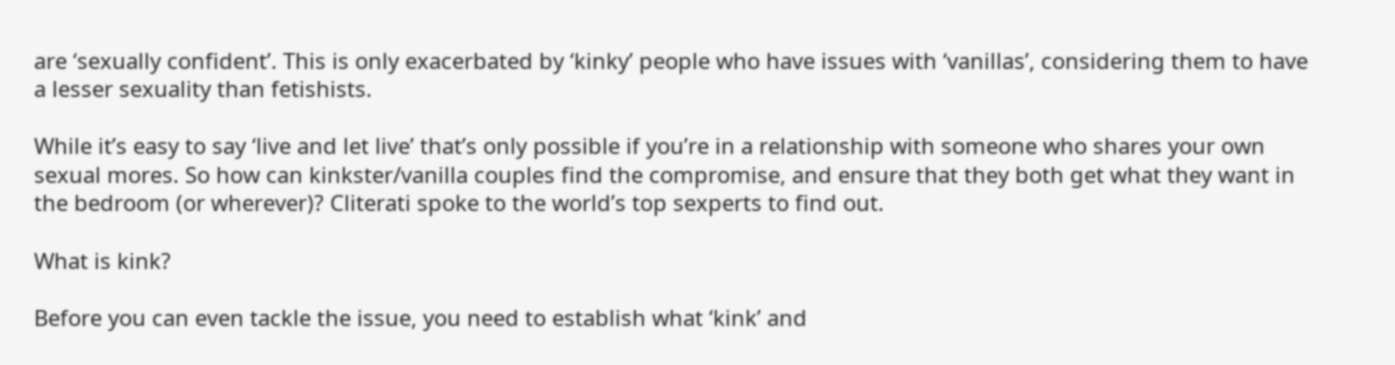are ‘sexually confident’. This is only exacerbated by ‘kinky’ people who have issues with ‘vanillas’, considering them to have a lesser sexuality than fetishists.

While it’s easy to say ‘live and let live’ that’s only possible if you’re in a relationship with someone who shares your own sexual mores. So how can kinkster/vanilla couples find the compromise, and ensure that they both get what they want in the bedroom (or wherever)? Cliterati spoke to the world’s top sexperts to find out.

What is kink?

Before you can even tackle the issue, you need to establish what ‘kink’ and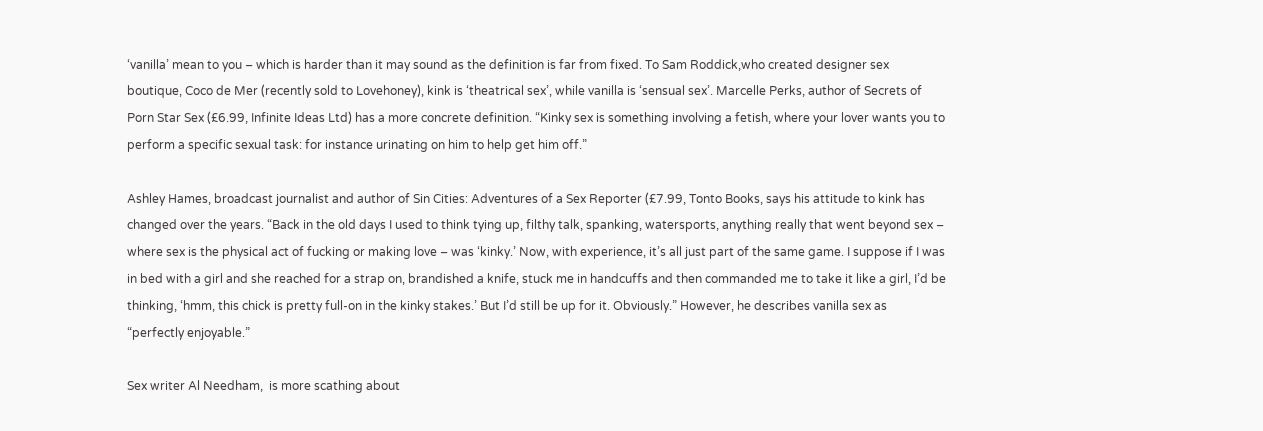‘vanilla’ mean to you – which is harder than it may sound as the definition is far from fixed. To Sam Roddick,who created designer sex boutique, Coco de Mer (recently sold to Lovehoney), kink is ‘theatrical sex’, while vanilla is ‘sensual sex’. Marcelle Perks, author of Secrets of Porn Star Sex (£6.99, Infinite Ideas Ltd) has a more concrete definition. “Kinky sex is something involving a fetish, where your lover wants you to perform a specific sexual task: for instance urinating on him to help get him off.”

Ashley Hames, broadcast journalist and author of Sin Cities: Adventures of a Sex Reporter (£7.99, Tonto Books, says his attitude to kink has changed over the years. “Back in the old days I used to think tying up, filthy talk, spanking, watersports, anything really that went beyond sex – where sex is the physical act of fucking or making love – was ‘kinky.’ Now, with experience, it’s all just part of the same game. I suppose if I was in bed with a girl and she reached for a strap on, brandished a knife, stuck me in handcuffs and then commanded me to take it like a girl, I’d be thinking, ‘hmm, this chick is pretty full-on in the kinky stakes.’ But I’d still be up for it. Obviously.” However, he describes vanilla sex as “perfectly enjoyable.”

Sex writer Al Needham,  is more scathing about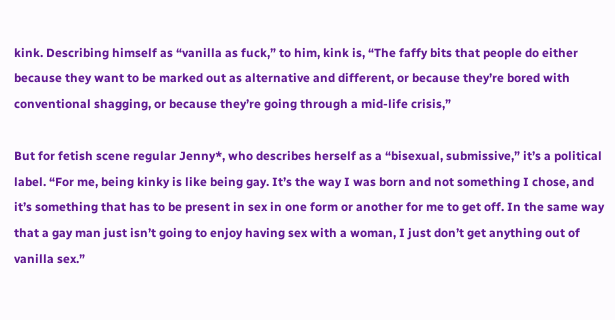kink. Describing himself as “vanilla as fuck,” to him, kink is, “The faffy bits that people do either because they want to be marked out as alternative and different, or because they’re bored with conventional shagging, or because they’re going through a mid-life crisis,”

But for fetish scene regular Jenny*, who describes herself as a “bisexual, submissive,” it’s a political label. “For me, being kinky is like being gay. It’s the way I was born and not something I chose, and it’s something that has to be present in sex in one form or another for me to get off. In the same way that a gay man just isn’t going to enjoy having sex with a woman, I just don’t get anything out of vanilla sex.”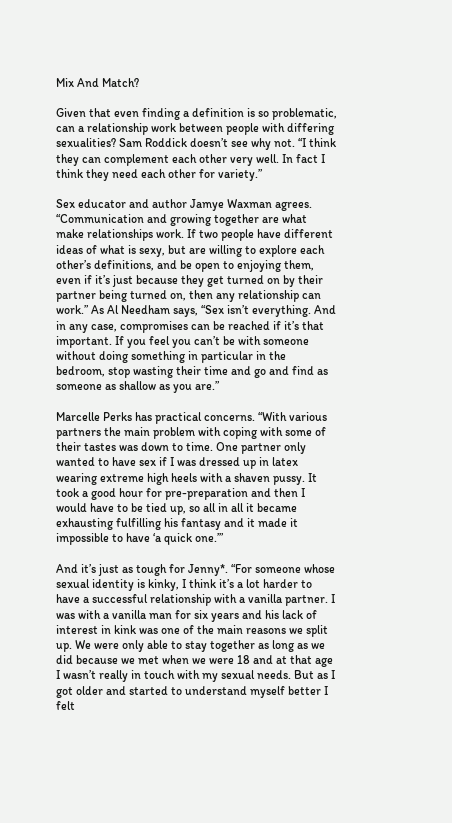Mix And Match?

Given that even finding a definition is so problematic, can a relationship work between people with differing sexualities? Sam Roddick doesn’t see why not. “I think they can complement each other very well. In fact I think they need each other for variety.”

Sex educator and author Jamye Waxman agrees. “Communication and growing together are what make relationships work. If two people have different ideas of what is sexy, but are willing to explore each other’s definitions, and be open to enjoying them, even if it’s just because they get turned on by their partner being turned on, then any relationship can work.” As Al Needham says, “Sex isn’t everything. And in any case, compromises can be reached if it’s that important. If you feel you can’t be with someone without doing something in particular in the bedroom, stop wasting their time and go and find as someone as shallow as you are.”

Marcelle Perks has practical concerns. “With various partners the main problem with coping with some of their tastes was down to time. One partner only wanted to have sex if I was dressed up in latex wearing extreme high heels with a shaven pussy. It took a good hour for pre-preparation and then I would have to be tied up, so all in all it became exhausting fulfilling his fantasy and it made it impossible to have ‘a quick one.’”

And it’s just as tough for Jenny*. “For someone whose sexual identity is kinky, I think it’s a lot harder to have a successful relationship with a vanilla partner. I was with a vanilla man for six years and his lack of interest in kink was one of the main reasons we split up. We were only able to stay together as long as we did because we met when we were 18 and at that age I wasn’t really in touch with my sexual needs. But as I got older and started to understand myself better I felt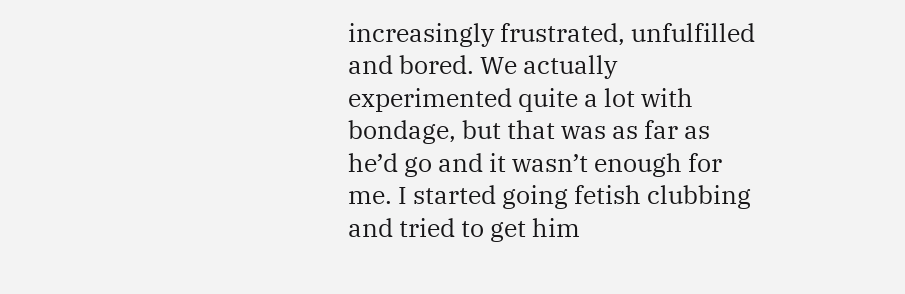increasingly frustrated, unfulfilled and bored. We actually experimented quite a lot with bondage, but that was as far as he’d go and it wasn’t enough for me. I started going fetish clubbing and tried to get him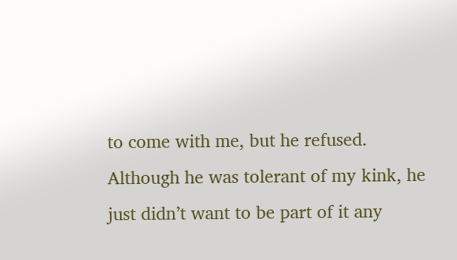to come with me, but he refused. Although he was tolerant of my kink, he just didn’t want to be part of it any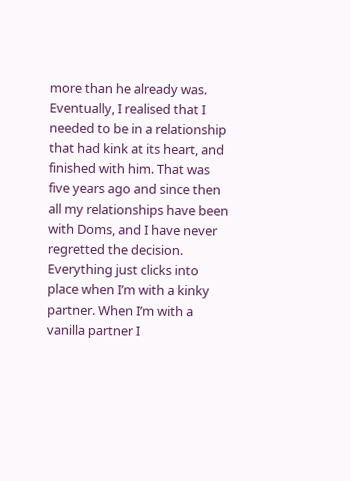more than he already was. Eventually, I realised that I needed to be in a relationship that had kink at its heart, and finished with him. That was five years ago and since then all my relationships have been with Doms, and I have never regretted the decision. Everything just clicks into place when I’m with a kinky partner. When I’m with a vanilla partner I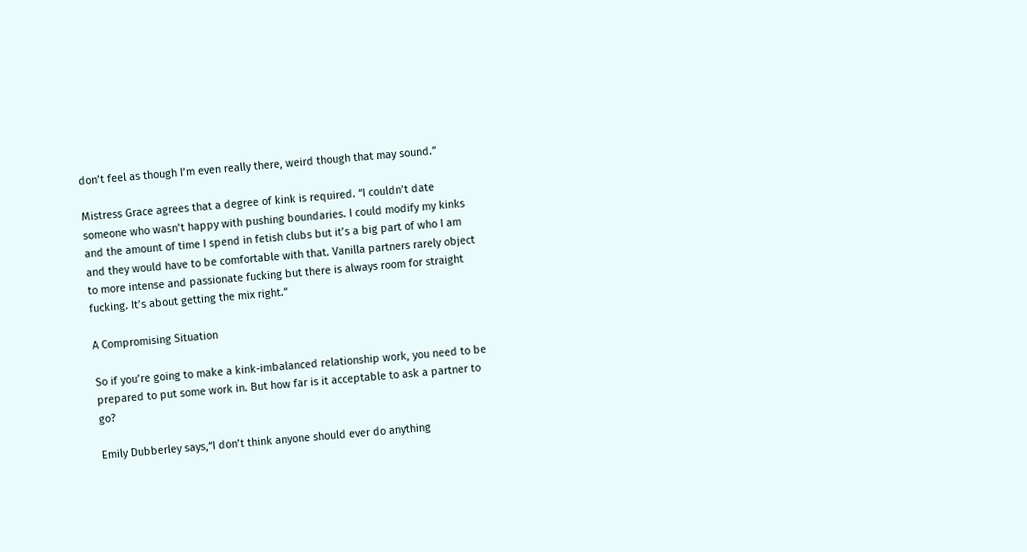don’t feel as though I’m even really there, weird though that may sound.”

Mistress Grace agrees that a degree of kink is required. “I couldn’t date someone who wasn’t happy with pushing boundaries. I could modify my kinks and the amount of time I spend in fetish clubs but it’s a big part of who I am and they would have to be comfortable with that. Vanilla partners rarely object to more intense and passionate fucking but there is always room for straight fucking. It’s about getting the mix right.”

A Compromising Situation

So if you’re going to make a kink-imbalanced relationship work, you need to be prepared to put some work in. But how far is it acceptable to ask a partner to go?

Emily Dubberley says,“I don’t think anyone should ever do anything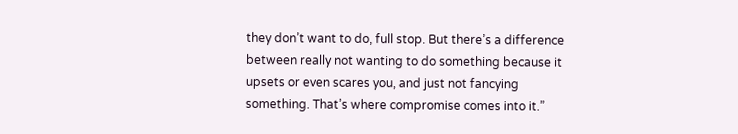they don’t want to do, full stop. But there’s a difference between really not wanting to do something because it upsets or even scares you, and just not fancying something. That’s where compromise comes into it.”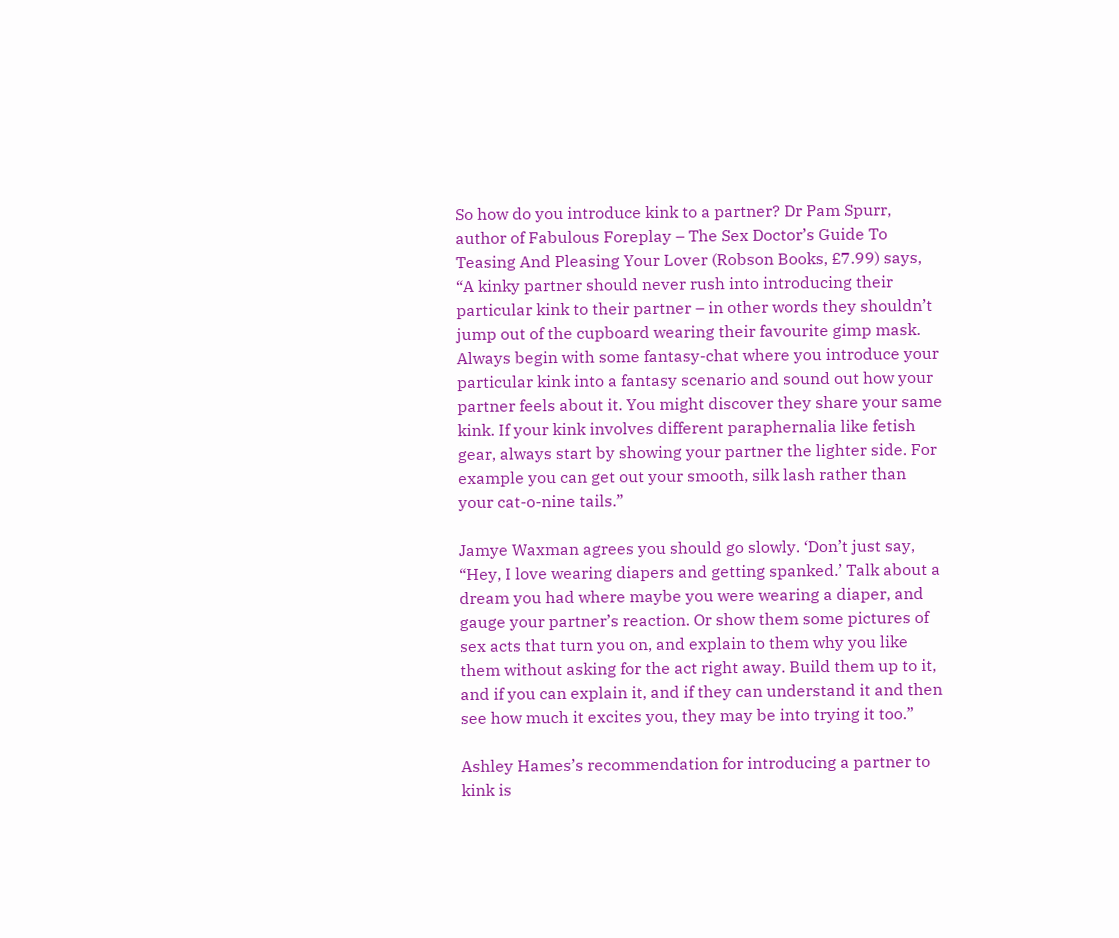So how do you introduce kink to a partner? Dr Pam Spurr, author of Fabulous Foreplay – The Sex Doctor’s Guide To Teasing And Pleasing Your Lover (Robson Books, £7.99) says, “A kinky partner should never rush into introducing their particular kink to their partner – in other words they shouldn’t jump out of the cupboard wearing their favourite gimp mask. Always begin with some fantasy-chat where you introduce your particular kink into a fantasy scenario and sound out how your partner feels about it. You might discover they share your same kink. If your kink involves different paraphernalia like fetish gear, always start by showing your partner the lighter side. For example you can get out your smooth, silk lash rather than your cat-o-nine tails.”

Jamye Waxman agrees you should go slowly. ‘Don’t just say, “Hey, I love wearing diapers and getting spanked.’ Talk about a dream you had where maybe you were wearing a diaper, and gauge your partner’s reaction. Or show them some pictures of sex acts that turn you on, and explain to them why you like them without asking for the act right away. Build them up to it, and if you can explain it, and if they can understand it and then see how much it excites you, they may be into trying it too.”

Ashley Hames’s recommendation for introducing a partner to kink is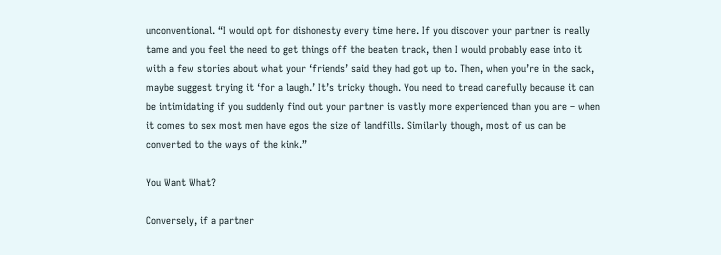unconventional. “I would opt for dishonesty every time here. If you discover your partner is really tame and you feel the need to get things off the beaten track, then I would probably ease into it with a few stories about what your ‘friends’ said they had got up to. Then, when you’re in the sack, maybe suggest trying it ‘for a laugh.’ It’s tricky though. You need to tread carefully because it can be intimidating if you suddenly find out your partner is vastly more experienced than you are – when it comes to sex most men have egos the size of landfills. Similarly though, most of us can be converted to the ways of the kink.”

You Want What?

Conversely, if a partner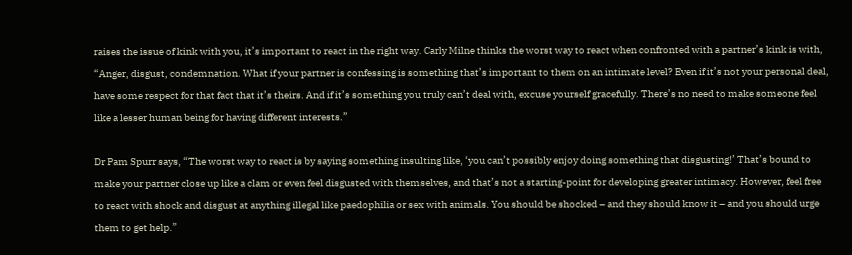raises the issue of kink with you, it’s important to react in the right way. Carly Milne thinks the worst way to react when confronted with a partner’s kink is with, “Anger, disgust, condemnation. What if your partner is confessing is something that’s important to them on an intimate level? Even if it’s not your personal deal, have some respect for that fact that it’s theirs. And if it’s something you truly can’t deal with, excuse yourself gracefully. There’s no need to make someone feel like a lesser human being for having different interests.”

Dr Pam Spurr says, “The worst way to react is by saying something insulting like, ‘you can’t possibly enjoy doing something that disgusting!’ That’s bound to make your partner close up like a clam or even feel disgusted with themselves, and that’s not a starting-point for developing greater intimacy. However, feel free to react with shock and disgust at anything illegal like paedophilia or sex with animals. You should be shocked – and they should know it – and you should urge them to get help.”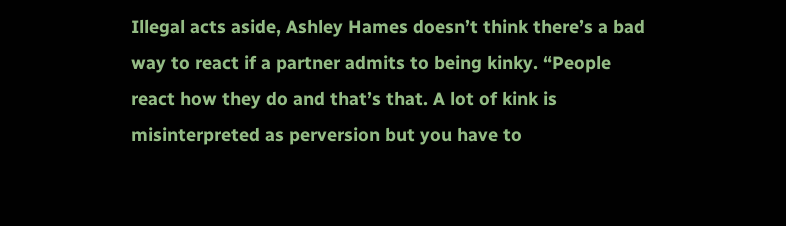Illegal acts aside, Ashley Hames doesn’t think there’s a bad way to react if a partner admits to being kinky. “People react how they do and that’s that. A lot of kink is misinterpreted as perversion but you have to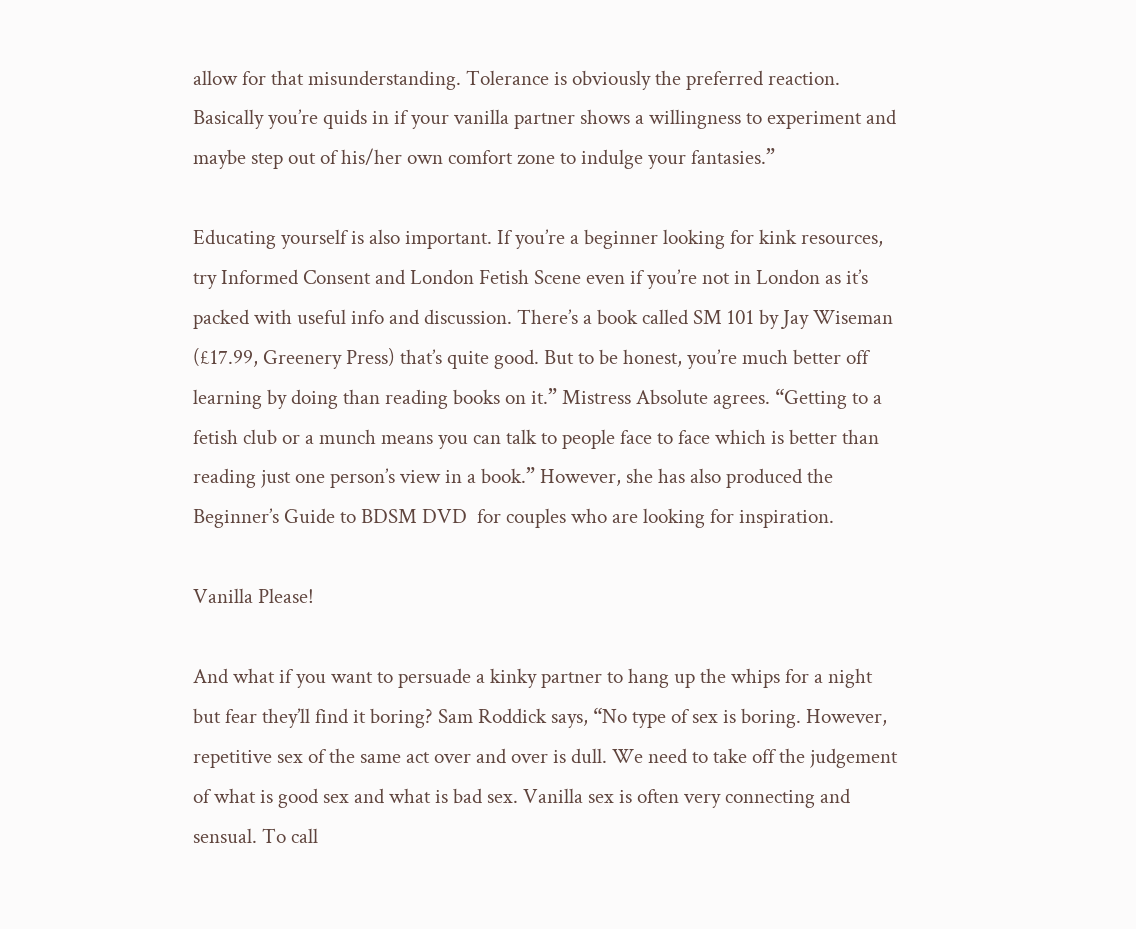allow for that misunderstanding. Tolerance is obviously the preferred reaction. Basically you’re quids in if your vanilla partner shows a willingness to experiment and maybe step out of his/her own comfort zone to indulge your fantasies.”

Educating yourself is also important. If you’re a beginner looking for kink resources, try Informed Consent and London Fetish Scene even if you’re not in London as it’s packed with useful info and discussion. There’s a book called SM 101 by Jay Wiseman (£17.99, Greenery Press) that’s quite good. But to be honest, you’re much better off learning by doing than reading books on it.” Mistress Absolute agrees. “Getting to a fetish club or a munch means you can talk to people face to face which is better than reading just one person’s view in a book.” However, she has also produced the Beginner’s Guide to BDSM DVD  for couples who are looking for inspiration.

Vanilla Please!

And what if you want to persuade a kinky partner to hang up the whips for a night but fear they’ll find it boring? Sam Roddick says, “No type of sex is boring. However, repetitive sex of the same act over and over is dull. We need to take off the judgement of what is good sex and what is bad sex. Vanilla sex is often very connecting and sensual. To call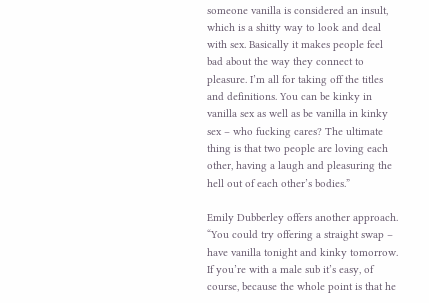someone vanilla is considered an insult, which is a shitty way to look and deal with sex. Basically it makes people feel bad about the way they connect to pleasure. I’m all for taking off the titles and definitions. You can be kinky in vanilla sex as well as be vanilla in kinky sex – who fucking cares? The ultimate thing is that two people are loving each other, having a laugh and pleasuring the hell out of each other’s bodies.”

Emily Dubberley offers another approach. “You could try offering a straight swap – have vanilla tonight and kinky tomorrow. If you’re with a male sub it’s easy, of course, because the whole point is that he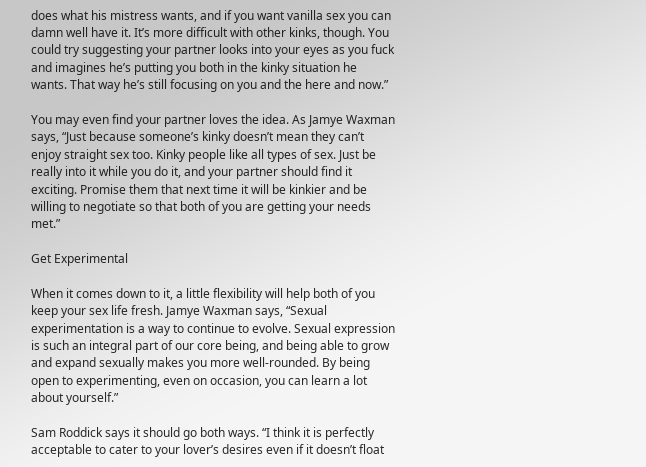does what his mistress wants, and if you want vanilla sex you can damn well have it. It’s more difficult with other kinks, though. You could try suggesting your partner looks into your eyes as you fuck and imagines he’s putting you both in the kinky situation he wants. That way he’s still focusing on you and the here and now.”

You may even find your partner loves the idea. As Jamye Waxman says, “Just because someone’s kinky doesn’t mean they can’t enjoy straight sex too. Kinky people like all types of sex. Just be really into it while you do it, and your partner should find it exciting. Promise them that next time it will be kinkier and be willing to negotiate so that both of you are getting your needs met.”

Get Experimental

When it comes down to it, a little flexibility will help both of you keep your sex life fresh. Jamye Waxman says, “Sexual experimentation is a way to continue to evolve. Sexual expression is such an integral part of our core being, and being able to grow and expand sexually makes you more well-rounded. By being open to experimenting, even on occasion, you can learn a lot about yourself.”

Sam Roddick says it should go both ways. “I think it is perfectly acceptable to cater to your lover’s desires even if it doesn’t float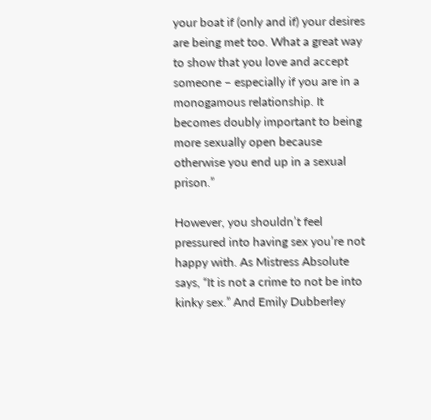your boat if (only and if) your desires are being met too. What a great way to show that you love and accept someone – especially if you are in a monogamous relationship. It becomes doubly important to being more sexually open because otherwise you end up in a sexual prison.”

However, you shouldn’t feel pressured into having sex you’re not happy with. As Mistress Absolute says, “It is not a crime to not be into kinky sex.” And Emily Dubberley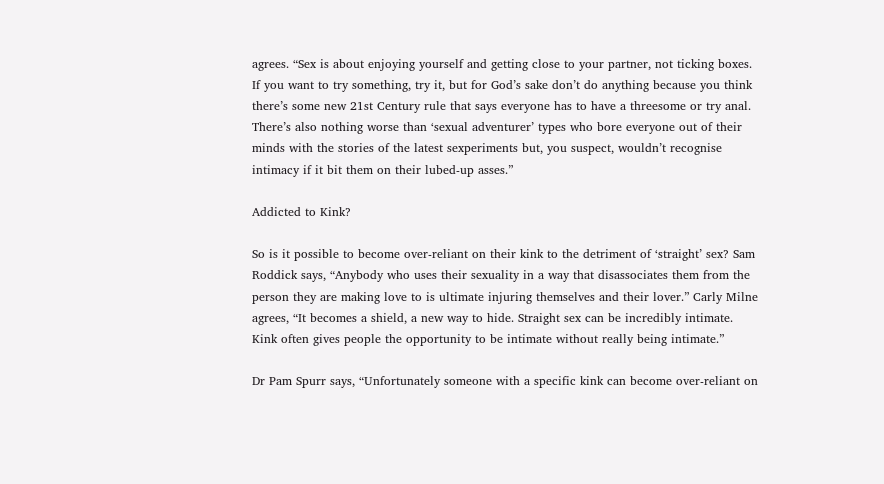agrees. “Sex is about enjoying yourself and getting close to your partner, not ticking boxes. If you want to try something, try it, but for God’s sake don’t do anything because you think there’s some new 21st Century rule that says everyone has to have a threesome or try anal. There’s also nothing worse than ‘sexual adventurer’ types who bore everyone out of their minds with the stories of the latest sexperiments but, you suspect, wouldn’t recognise intimacy if it bit them on their lubed-up asses.”

Addicted to Kink?

So is it possible to become over-reliant on their kink to the detriment of ‘straight’ sex? Sam Roddick says, “Anybody who uses their sexuality in a way that disassociates them from the person they are making love to is ultimate injuring themselves and their lover.” Carly Milne agrees, “It becomes a shield, a new way to hide. Straight sex can be incredibly intimate. Kink often gives people the opportunity to be intimate without really being intimate.”

Dr Pam Spurr says, “Unfortunately someone with a specific kink can become over-reliant on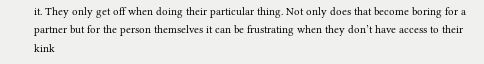it. They only get off when doing their particular thing. Not only does that become boring for a partner but for the person themselves it can be frustrating when they don’t have access to their kink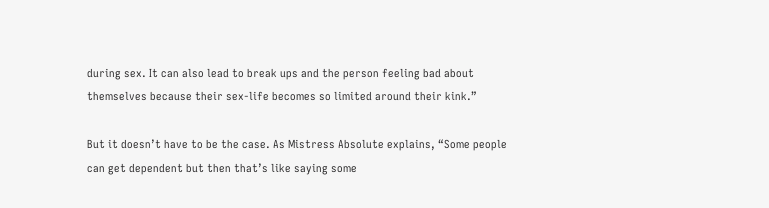during sex. It can also lead to break ups and the person feeling bad about themselves because their sex-life becomes so limited around their kink.”

But it doesn’t have to be the case. As Mistress Absolute explains, “Some people can get dependent but then that’s like saying some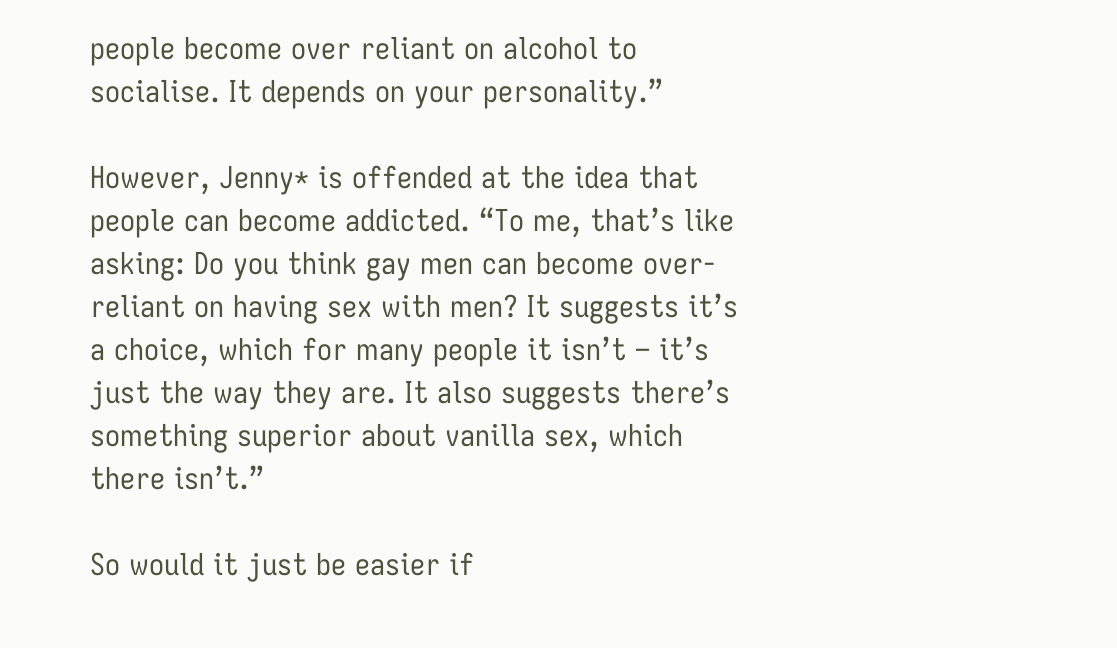people become over reliant on alcohol to socialise. It depends on your personality.”

However, Jenny* is offended at the idea that people can become addicted. “To me, that’s like asking: Do you think gay men can become over-reliant on having sex with men? It suggests it’s a choice, which for many people it isn’t – it’s just the way they are. It also suggests there’s something superior about vanilla sex, which there isn’t.”

So would it just be easier if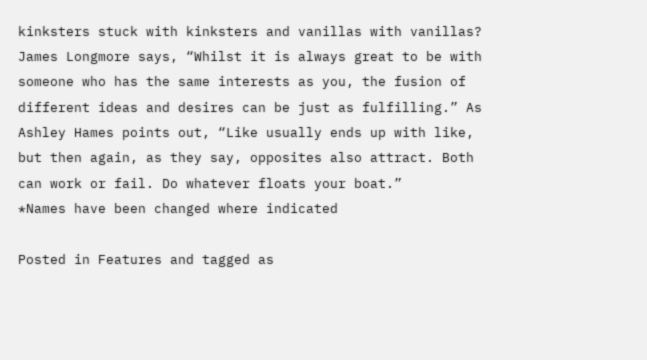kinksters stuck with kinksters and vanillas with vanillas? James Longmore says, “Whilst it is always great to be with someone who has the same interests as you, the fusion of different ideas and desires can be just as fulfilling.” As Ashley Hames points out, “Like usually ends up with like, but then again, as they say, opposites also attract. Both can work or fail. Do whatever floats your boat.”
*Names have been changed where indicated

Posted in Features and tagged as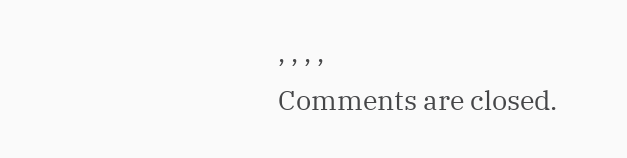, , , ,
Comments are closed.